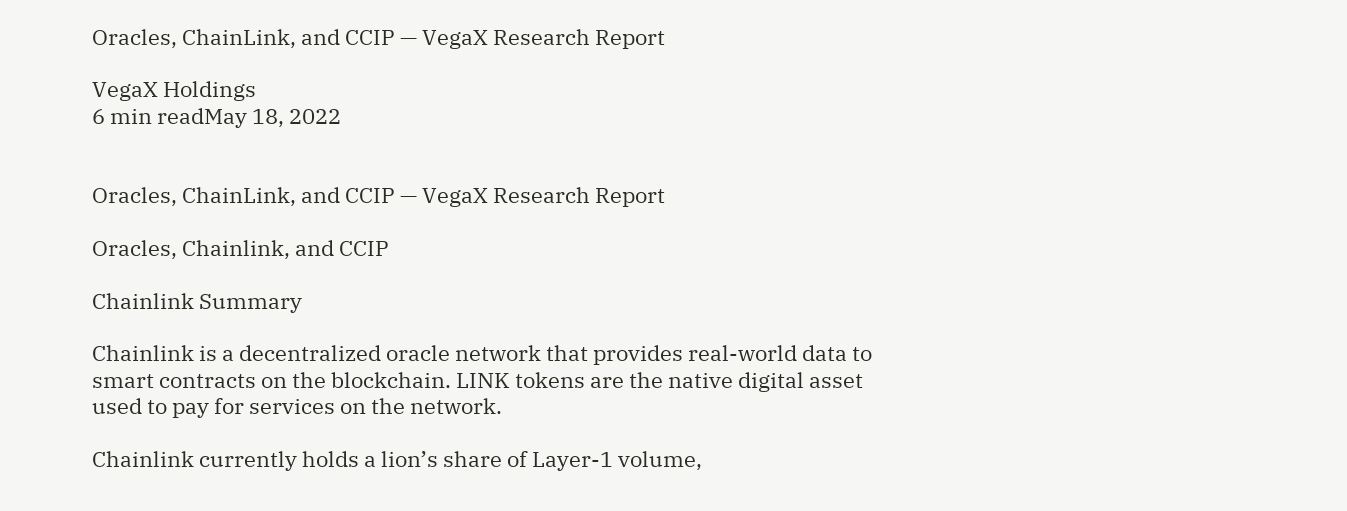Oracles, ChainLink, and CCIP — VegaX Research Report

VegaX Holdings
6 min readMay 18, 2022


Oracles, ChainLink, and CCIP — VegaX Research Report

Oracles, Chainlink, and CCIP

Chainlink Summary

Chainlink is a decentralized oracle network that provides real-world data to smart contracts on the blockchain. LINK tokens are the native digital asset used to pay for services on the network.

Chainlink currently holds a lion’s share of Layer-1 volume,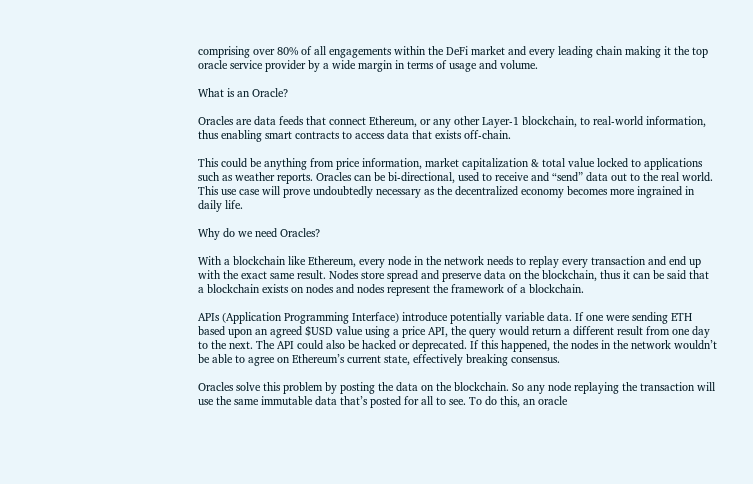comprising over 80% of all engagements within the DeFi market and every leading chain making it the top oracle service provider by a wide margin in terms of usage and volume.

What is an Oracle?

Oracles are data feeds that connect Ethereum, or any other Layer-1 blockchain, to real-world information, thus enabling smart contracts to access data that exists off-chain.

This could be anything from price information, market capitalization & total value locked to applications such as weather reports. Oracles can be bi-directional, used to receive and “send” data out to the real world. This use case will prove undoubtedly necessary as the decentralized economy becomes more ingrained in daily life.

Why do we need Oracles?

With a blockchain like Ethereum, every node in the network needs to replay every transaction and end up with the exact same result. Nodes store spread and preserve data on the blockchain, thus it can be said that a blockchain exists on nodes and nodes represent the framework of a blockchain.

APIs (Application Programming Interface) introduce potentially variable data. If one were sending ETH based upon an agreed $USD value using a price API, the query would return a different result from one day to the next. The API could also be hacked or deprecated. If this happened, the nodes in the network wouldn’t be able to agree on Ethereum’s current state, effectively breaking consensus.

Oracles solve this problem by posting the data on the blockchain. So any node replaying the transaction will use the same immutable data that’s posted for all to see. To do this, an oracle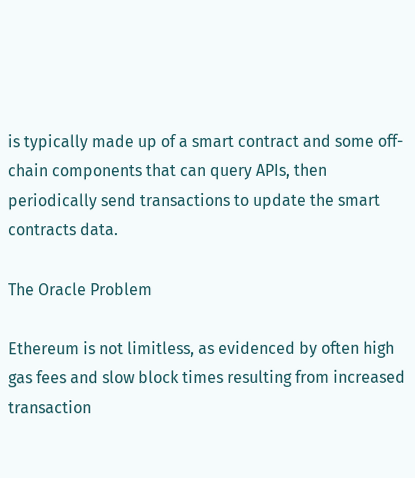is typically made up of a smart contract and some off-chain components that can query APIs, then periodically send transactions to update the smart contracts data.

The Oracle Problem

Ethereum is not limitless, as evidenced by often high gas fees and slow block times resulting from increased transaction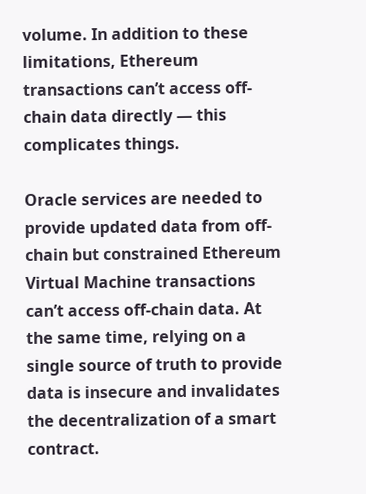volume. In addition to these limitations, Ethereum transactions can’t access off-chain data directly — this complicates things.

Oracle services are needed to provide updated data from off-chain but constrained Ethereum Virtual Machine transactions can’t access off-chain data. At the same time, relying on a single source of truth to provide data is insecure and invalidates the decentralization of a smart contract.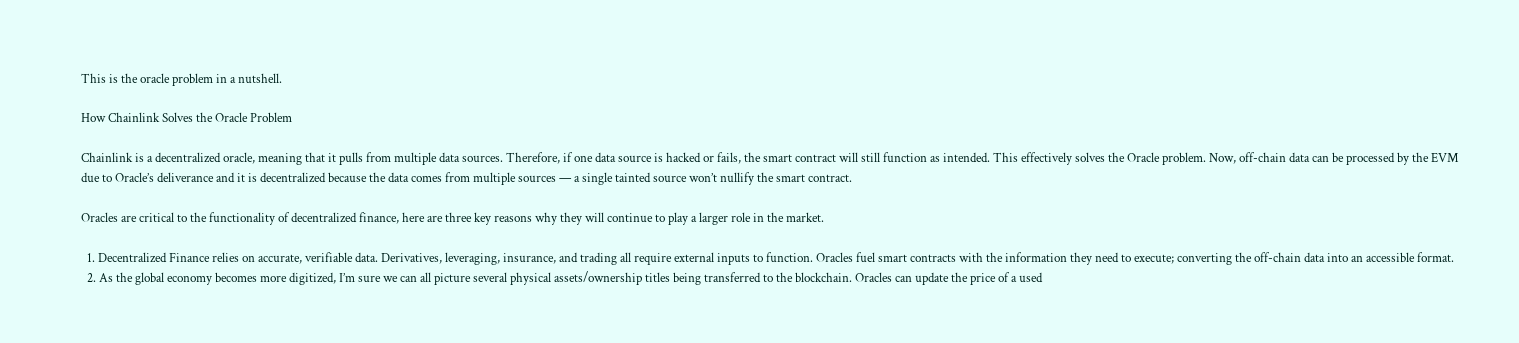This is the oracle problem in a nutshell.

How Chainlink Solves the Oracle Problem

Chainlink is a decentralized oracle, meaning that it pulls from multiple data sources. Therefore, if one data source is hacked or fails, the smart contract will still function as intended. This effectively solves the Oracle problem. Now, off-chain data can be processed by the EVM due to Oracle’s deliverance and it is decentralized because the data comes from multiple sources — a single tainted source won’t nullify the smart contract.

Oracles are critical to the functionality of decentralized finance, here are three key reasons why they will continue to play a larger role in the market.

  1. Decentralized Finance relies on accurate, verifiable data. Derivatives, leveraging, insurance, and trading all require external inputs to function. Oracles fuel smart contracts with the information they need to execute; converting the off-chain data into an accessible format.
  2. As the global economy becomes more digitized, I’m sure we can all picture several physical assets/ownership titles being transferred to the blockchain. Oracles can update the price of a used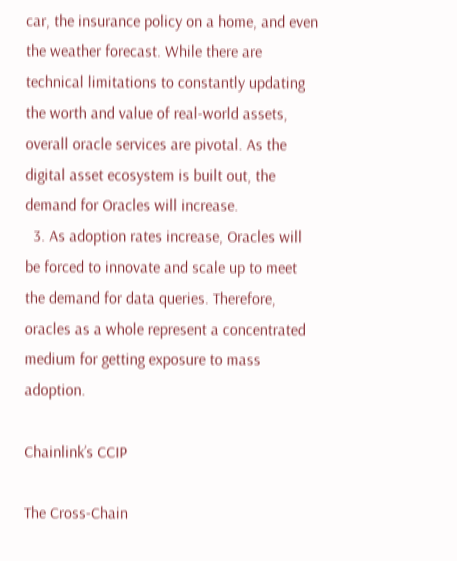car, the insurance policy on a home, and even the weather forecast. While there are technical limitations to constantly updating the worth and value of real-world assets, overall oracle services are pivotal. As the digital asset ecosystem is built out, the demand for Oracles will increase.
  3. As adoption rates increase, Oracles will be forced to innovate and scale up to meet the demand for data queries. Therefore, oracles as a whole represent a concentrated medium for getting exposure to mass adoption.

Chainlink’s CCIP

The Cross-Chain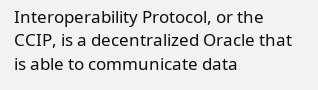Interoperability Protocol, or the CCIP, is a decentralized Oracle that is able to communicate data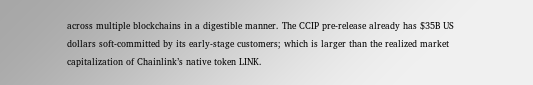across multiple blockchains in a digestible manner. The CCIP pre-release already has $35B US dollars soft-committed by its early-stage customers; which is larger than the realized market capitalization of Chainlink’s native token LINK.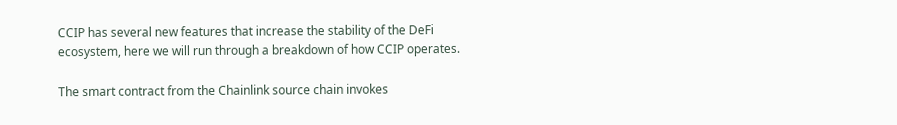CCIP has several new features that increase the stability of the DeFi ecosystem, here we will run through a breakdown of how CCIP operates.

The smart contract from the Chainlink source chain invokes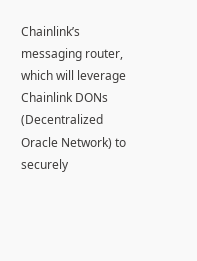Chainlink’s messaging router, which will leverage Chainlink DONs (Decentralized Oracle Network) to securely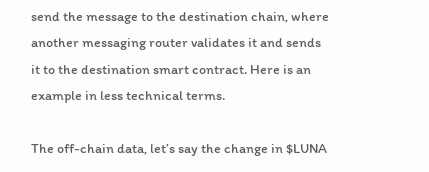send the message to the destination chain, where another messaging router validates it and sends it to the destination smart contract. Here is an example in less technical terms.

The off-chain data, let’s say the change in $LUNA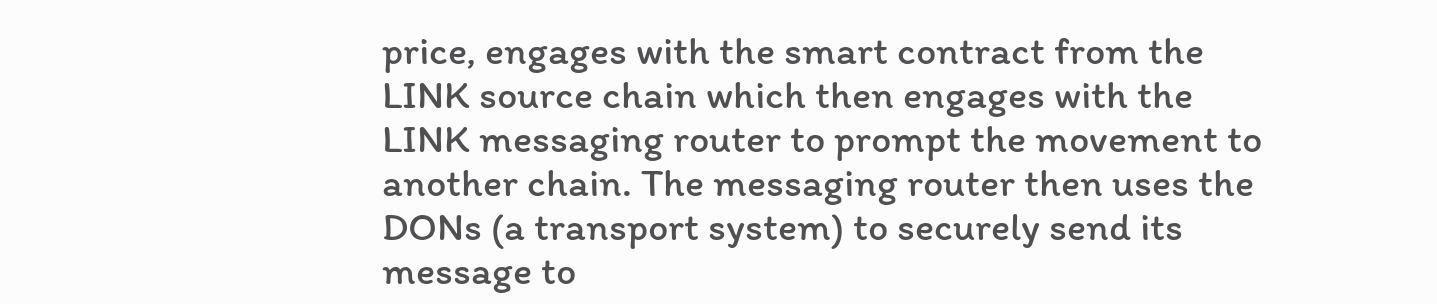price, engages with the smart contract from the LINK source chain which then engages with the LINK messaging router to prompt the movement to another chain. The messaging router then uses the DONs (a transport system) to securely send its message to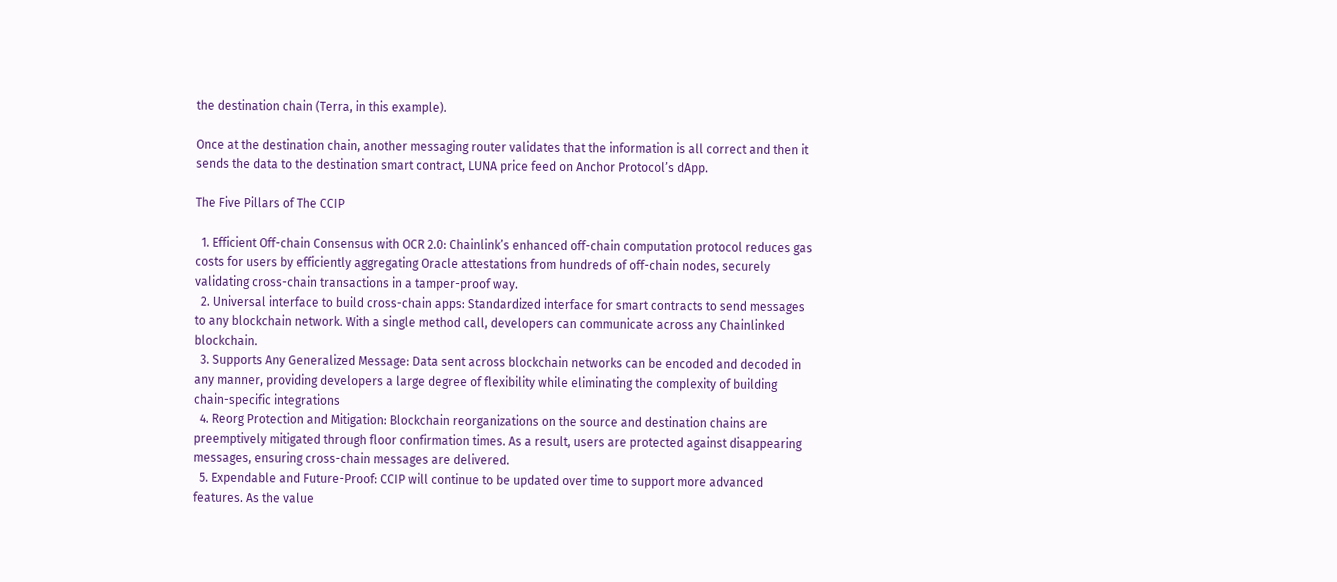the destination chain (Terra, in this example).

Once at the destination chain, another messaging router validates that the information is all correct and then it sends the data to the destination smart contract, LUNA price feed on Anchor Protocol’s dApp.

The Five Pillars of The CCIP

  1. Efficient Off-chain Consensus with OCR 2.0: Chainlink’s enhanced off-chain computation protocol reduces gas costs for users by efficiently aggregating Oracle attestations from hundreds of off-chain nodes, securely validating cross-chain transactions in a tamper-proof way.
  2. Universal interface to build cross-chain apps: Standardized interface for smart contracts to send messages to any blockchain network. With a single method call, developers can communicate across any Chainlinked blockchain.
  3. Supports Any Generalized Message: Data sent across blockchain networks can be encoded and decoded in any manner, providing developers a large degree of flexibility while eliminating the complexity of building chain-specific integrations
  4. Reorg Protection and Mitigation: Blockchain reorganizations on the source and destination chains are preemptively mitigated through floor confirmation times. As a result, users are protected against disappearing messages, ensuring cross-chain messages are delivered.
  5. Expendable and Future-Proof: CCIP will continue to be updated over time to support more advanced features. As the value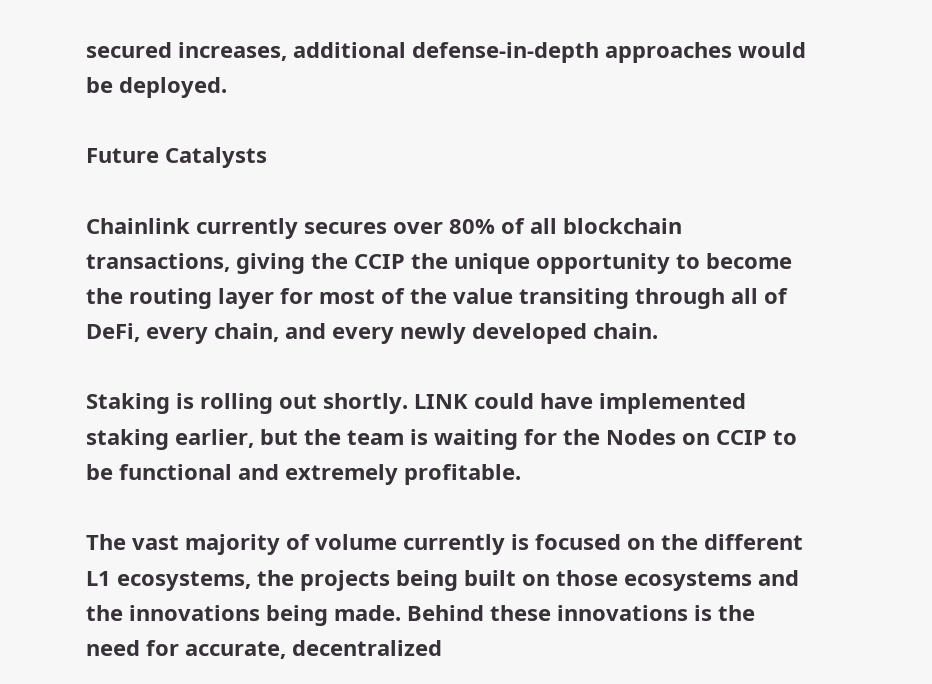secured increases, additional defense-in-depth approaches would be deployed.

Future Catalysts

Chainlink currently secures over 80% of all blockchain transactions, giving the CCIP the unique opportunity to become the routing layer for most of the value transiting through all of DeFi, every chain, and every newly developed chain.

Staking is rolling out shortly. LINK could have implemented staking earlier, but the team is waiting for the Nodes on CCIP to be functional and extremely profitable.

The vast majority of volume currently is focused on the different L1 ecosystems, the projects being built on those ecosystems and the innovations being made. Behind these innovations is the need for accurate, decentralized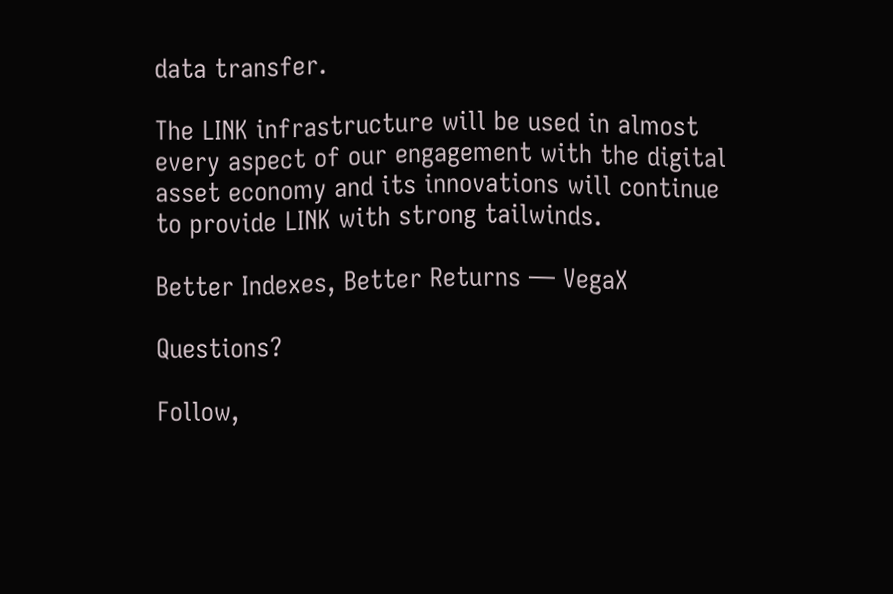data transfer.

The LINK infrastructure will be used in almost every aspect of our engagement with the digital asset economy and its innovations will continue to provide LINK with strong tailwinds.

Better Indexes, Better Returns — VegaX

Questions?

Follow,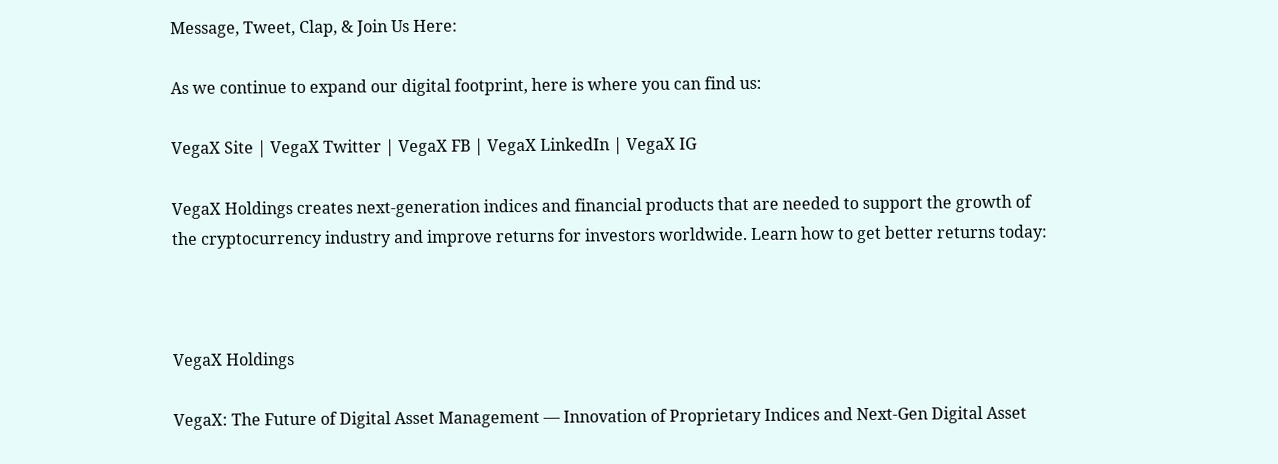Message, Tweet, Clap, & Join Us Here:

As we continue to expand our digital footprint, here is where you can find us:

VegaX Site | VegaX Twitter | VegaX FB | VegaX LinkedIn | VegaX IG

VegaX Holdings creates next-generation indices and financial products that are needed to support the growth of the cryptocurrency industry and improve returns for investors worldwide. Learn how to get better returns today:



VegaX Holdings

VegaX: The Future of Digital Asset Management — Innovation of Proprietary Indices and Next-Gen Digital Asset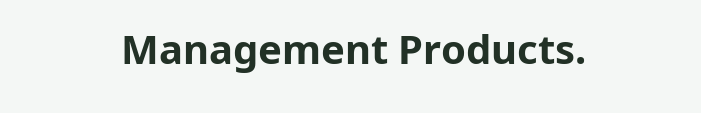Management Products.